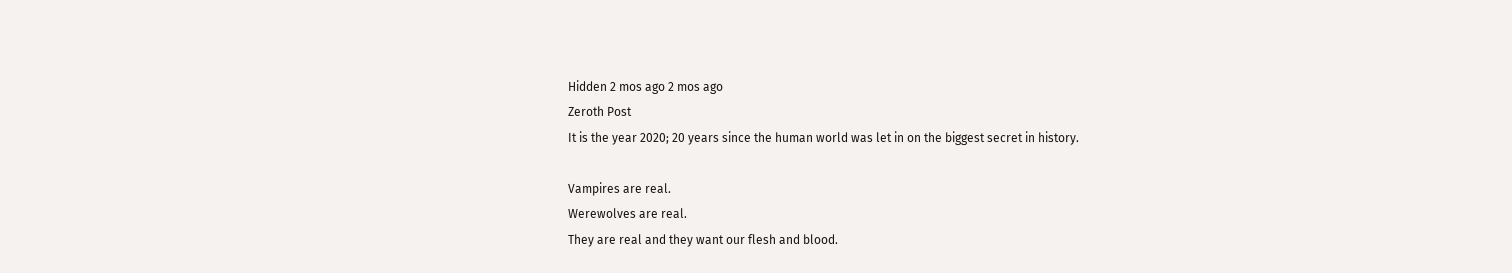Hidden 2 mos ago 2 mos ago
Zeroth Post
It is the year 2020; 20 years since the human world was let in on the biggest secret in history.

Vampires are real.
Werewolves are real.
They are real and they want our flesh and blood.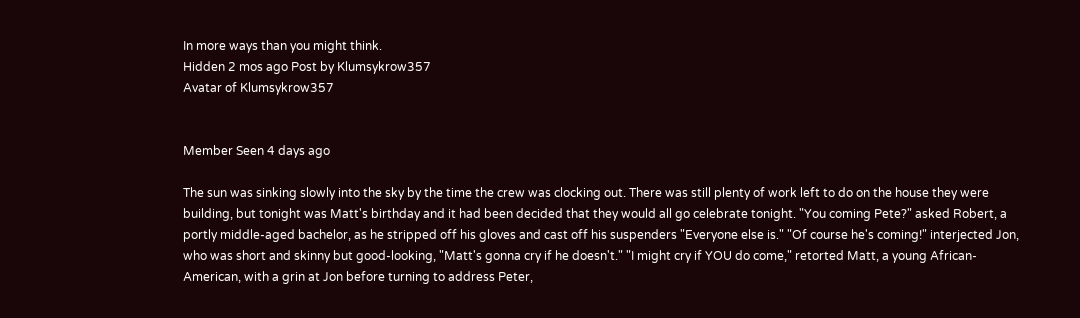In more ways than you might think.
Hidden 2 mos ago Post by Klumsykrow357
Avatar of Klumsykrow357


Member Seen 4 days ago

The sun was sinking slowly into the sky by the time the crew was clocking out. There was still plenty of work left to do on the house they were building, but tonight was Matt's birthday and it had been decided that they would all go celebrate tonight. "You coming Pete?" asked Robert, a portly middle-aged bachelor, as he stripped off his gloves and cast off his suspenders "Everyone else is." "Of course he's coming!" interjected Jon, who was short and skinny but good-looking, "Matt's gonna cry if he doesn't." "I might cry if YOU do come," retorted Matt, a young African-American, with a grin at Jon before turning to address Peter,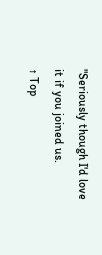"Seriously though I'd love it if you joined us.
↑ Top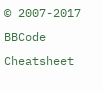© 2007-2017
BBCode Cheatsheet